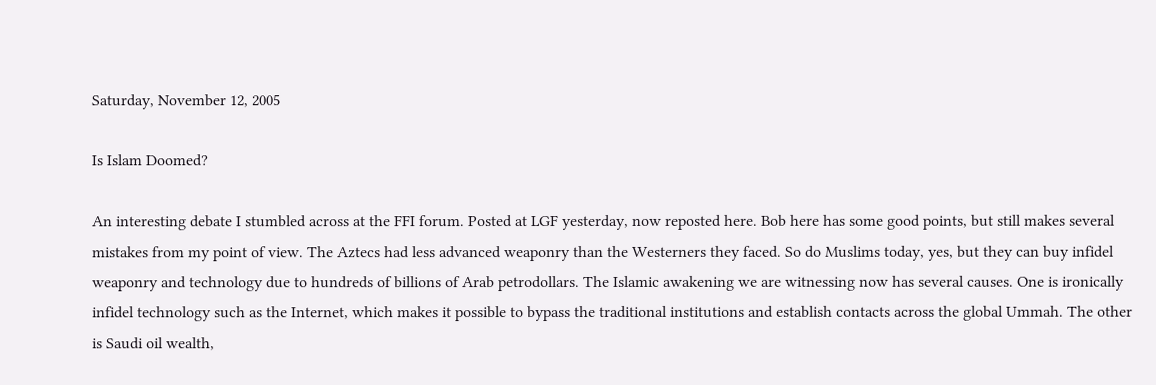Saturday, November 12, 2005

Is Islam Doomed?

An interesting debate I stumbled across at the FFI forum. Posted at LGF yesterday, now reposted here. Bob here has some good points, but still makes several mistakes from my point of view. The Aztecs had less advanced weaponry than the Westerners they faced. So do Muslims today, yes, but they can buy infidel weaponry and technology due to hundreds of billions of Arab petrodollars. The Islamic awakening we are witnessing now has several causes. One is ironically infidel technology such as the Internet, which makes it possible to bypass the traditional institutions and establish contacts across the global Ummah. The other is Saudi oil wealth,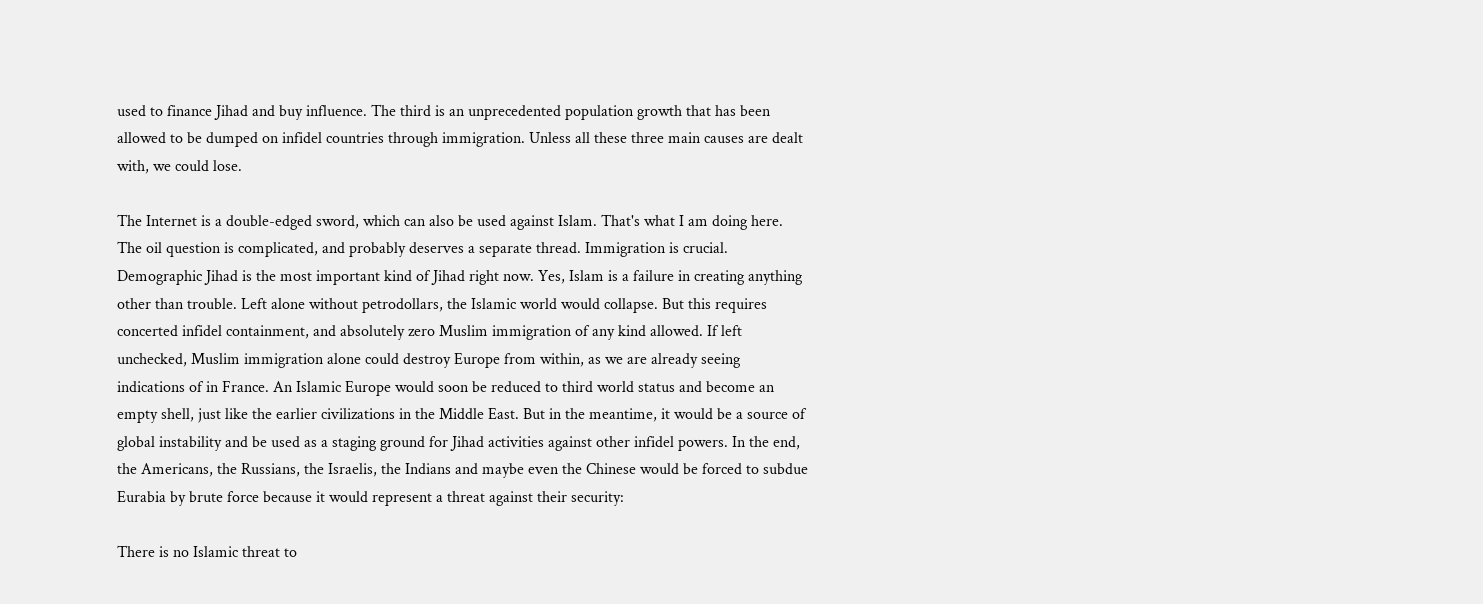used to finance Jihad and buy influence. The third is an unprecedented population growth that has been allowed to be dumped on infidel countries through immigration. Unless all these three main causes are dealt with, we could lose.

The Internet is a double-edged sword, which can also be used against Islam. That's what I am doing here. The oil question is complicated, and probably deserves a separate thread. Immigration is crucial. Demographic Jihad is the most important kind of Jihad right now. Yes, Islam is a failure in creating anything other than trouble. Left alone without petrodollars, the Islamic world would collapse. But this requires concerted infidel containment, and absolutely zero Muslim immigration of any kind allowed. If left unchecked, Muslim immigration alone could destroy Europe from within, as we are already seeing indications of in France. An Islamic Europe would soon be reduced to third world status and become an empty shell, just like the earlier civilizations in the Middle East. But in the meantime, it would be a source of global instability and be used as a staging ground for Jihad activities against other infidel powers. In the end, the Americans, the Russians, the Israelis, the Indians and maybe even the Chinese would be forced to subdue Eurabia by brute force because it would represent a threat against their security:

There is no Islamic threat to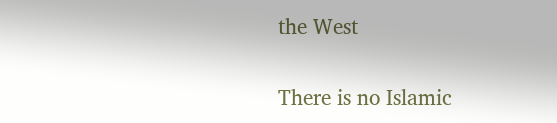the West

There is no Islamic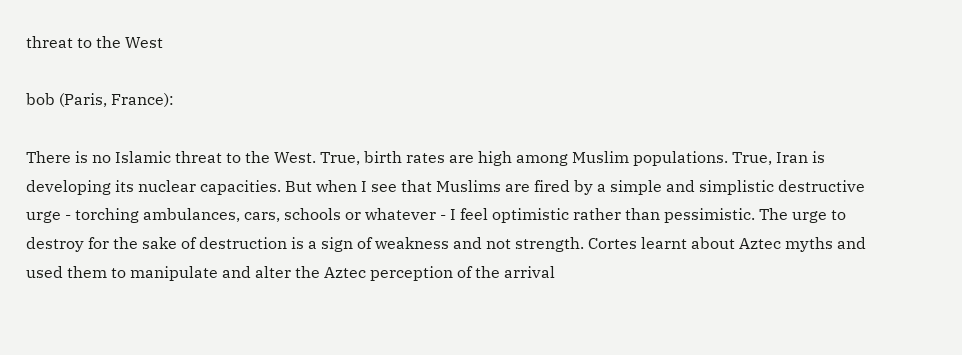threat to the West

bob (Paris, France):

There is no Islamic threat to the West. True, birth rates are high among Muslim populations. True, Iran is developing its nuclear capacities. But when I see that Muslims are fired by a simple and simplistic destructive urge - torching ambulances, cars, schools or whatever - I feel optimistic rather than pessimistic. The urge to destroy for the sake of destruction is a sign of weakness and not strength. Cortes learnt about Aztec myths and used them to manipulate and alter the Aztec perception of the arrival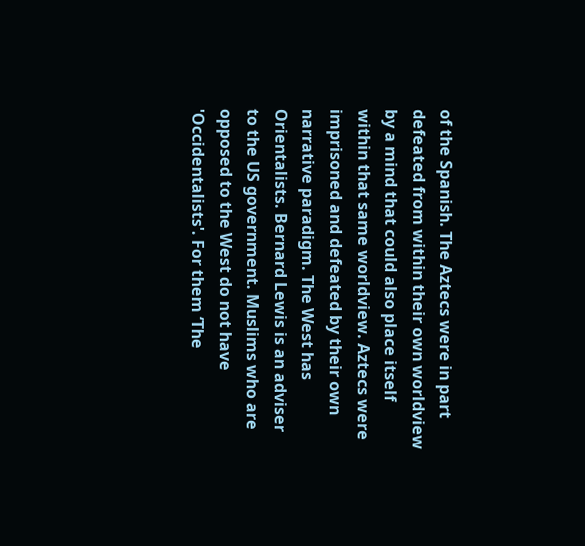of the Spanish. The Aztecs were in part defeated from within their own worldview by a mind that could also place itself within that same worldview. Aztecs were imprisoned and defeated by their own narrative paradigm. The West has Orientalists. Bernard Lewis is an adviser to the US government. Muslims who are opposed to the West do not have 'Occidentalists'. For them ‘The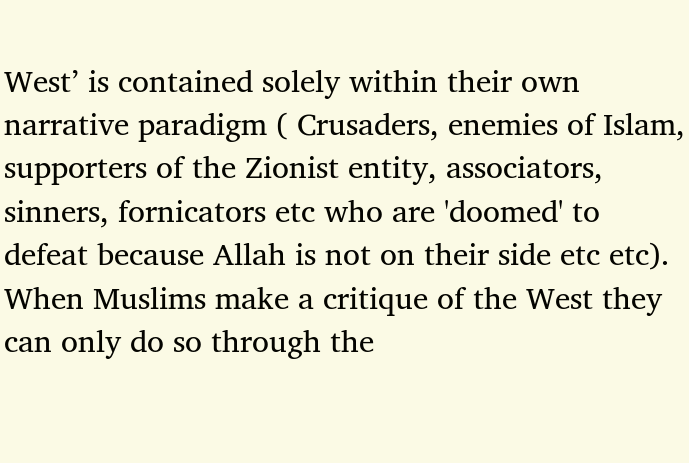West’ is contained solely within their own narrative paradigm ( Crusaders, enemies of Islam, supporters of the Zionist entity, associators, sinners, fornicators etc who are 'doomed' to defeat because Allah is not on their side etc etc). When Muslims make a critique of the West they can only do so through the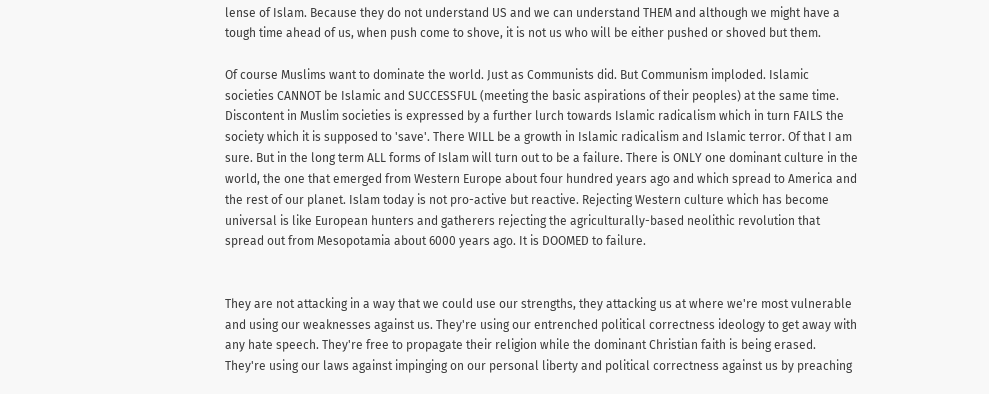lense of Islam. Because they do not understand US and we can understand THEM and although we might have a tough time ahead of us, when push come to shove, it is not us who will be either pushed or shoved but them.

Of course Muslims want to dominate the world. Just as Communists did. But Communism imploded. Islamic societies CANNOT be Islamic and SUCCESSFUL (meeting the basic aspirations of their peoples) at the same time. Discontent in Muslim societies is expressed by a further lurch towards Islamic radicalism which in turn FAILS the society which it is supposed to 'save'. There WILL be a growth in Islamic radicalism and Islamic terror. Of that I am sure. But in the long term ALL forms of Islam will turn out to be a failure. There is ONLY one dominant culture in the world, the one that emerged from Western Europe about four hundred years ago and which spread to America and the rest of our planet. Islam today is not pro-active but reactive. Rejecting Western culture which has become universal is like European hunters and gatherers rejecting the agriculturally-based neolithic revolution that spread out from Mesopotamia about 6000 years ago. It is DOOMED to failure.


They are not attacking in a way that we could use our strengths, they attacking us at where we're most vulnerable and using our weaknesses against us. They're using our entrenched political correctness ideology to get away with any hate speech. They're free to propagate their religion while the dominant Christian faith is being erased. They're using our laws against impinging on our personal liberty and political correctness against us by preaching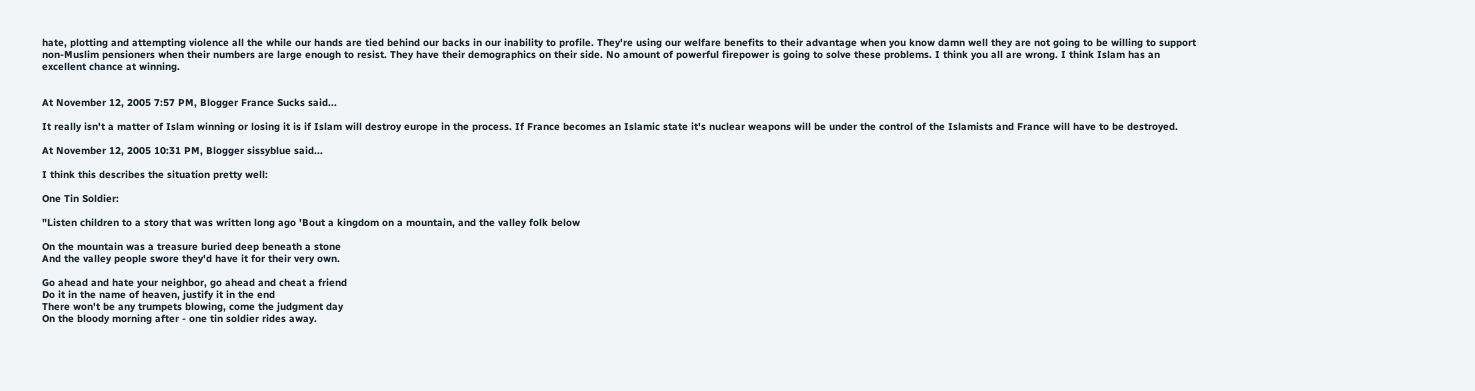hate, plotting and attempting violence all the while our hands are tied behind our backs in our inability to profile. They're using our welfare benefits to their advantage when you know damn well they are not going to be willing to support non-Muslim pensioners when their numbers are large enough to resist. They have their demographics on their side. No amount of powerful firepower is going to solve these problems. I think you all are wrong. I think Islam has an excellent chance at winning.


At November 12, 2005 7:57 PM, Blogger France Sucks said...

It really isn't a matter of Islam winning or losing it is if Islam will destroy europe in the process. If France becomes an Islamic state it's nuclear weapons will be under the control of the Islamists and France will have to be destroyed.

At November 12, 2005 10:31 PM, Blogger sissyblue said...

I think this describes the situation pretty well:

One Tin Soldier:

"Listen children to a story that was written long ago 'Bout a kingdom on a mountain, and the valley folk below

On the mountain was a treasure buried deep beneath a stone
And the valley people swore they'd have it for their very own.

Go ahead and hate your neighbor, go ahead and cheat a friend
Do it in the name of heaven, justify it in the end
There won't be any trumpets blowing, come the judgment day
On the bloody morning after - one tin soldier rides away.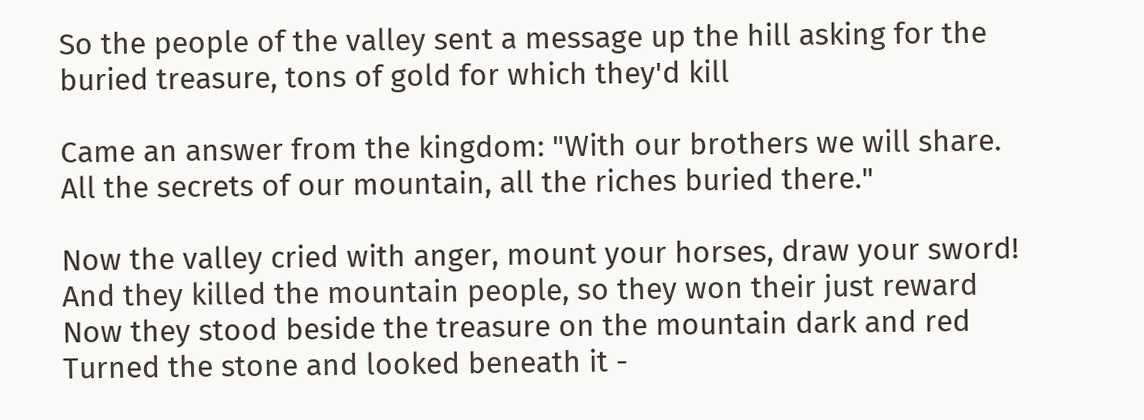So the people of the valley sent a message up the hill asking for the buried treasure, tons of gold for which they'd kill

Came an answer from the kingdom: "With our brothers we will share. All the secrets of our mountain, all the riches buried there."

Now the valley cried with anger, mount your horses, draw your sword!
And they killed the mountain people, so they won their just reward
Now they stood beside the treasure on the mountain dark and red
Turned the stone and looked beneath it -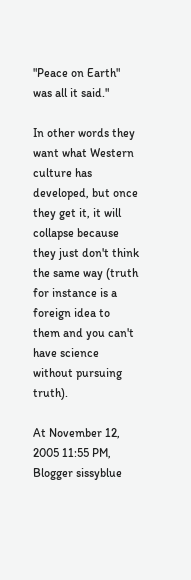"Peace on Earth" was all it said."

In other words they want what Western culture has developed, but once they get it, it will collapse because they just don't think the same way (truth for instance is a foreign idea to them and you can't have science without pursuing truth).

At November 12, 2005 11:55 PM, Blogger sissyblue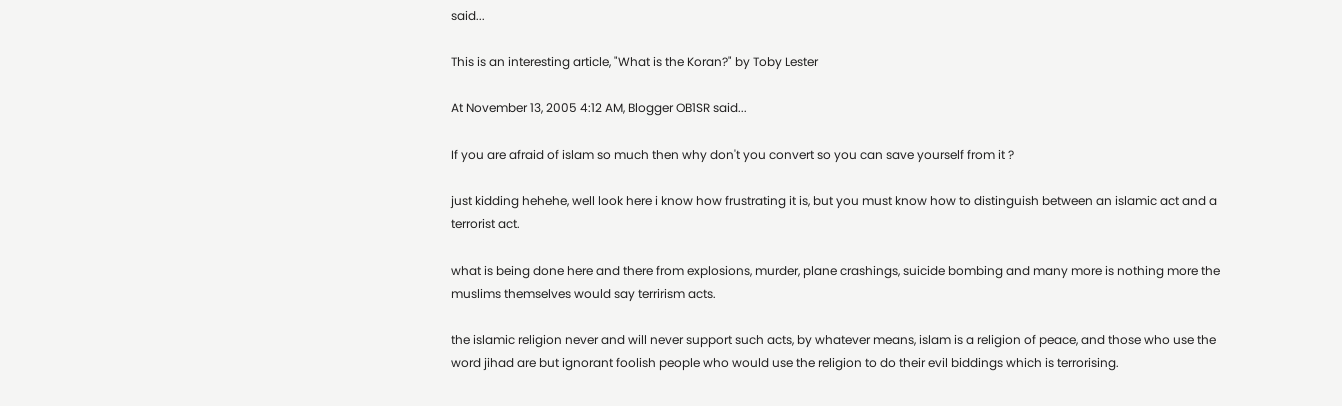said...

This is an interesting article, "What is the Koran?" by Toby Lester

At November 13, 2005 4:12 AM, Blogger OB1SR said...

If you are afraid of islam so much then why don't you convert so you can save yourself from it ?

just kidding hehehe, well look here i know how frustrating it is, but you must know how to distinguish between an islamic act and a terrorist act.

what is being done here and there from explosions, murder, plane crashings, suicide bombing and many more is nothing more the muslims themselves would say terrirism acts.

the islamic religion never and will never support such acts, by whatever means, islam is a religion of peace, and those who use the word jihad are but ignorant foolish people who would use the religion to do their evil biddings which is terrorising.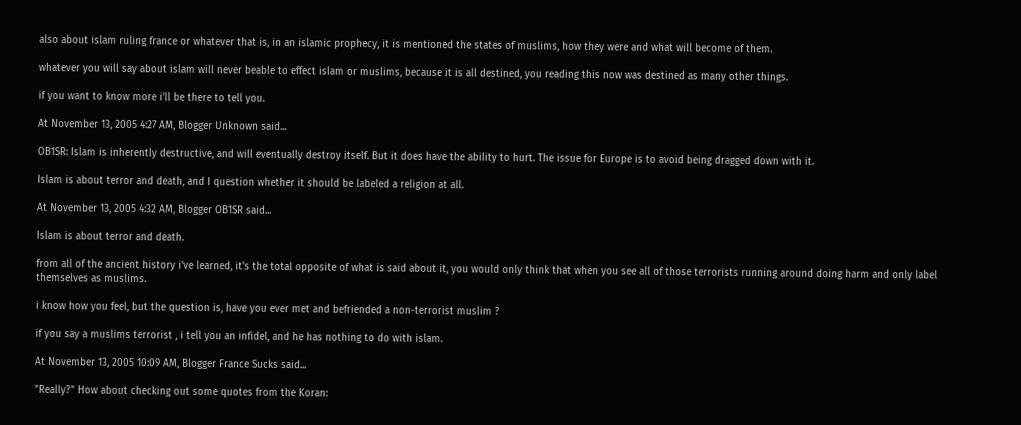also about islam ruling france or whatever that is, in an islamic prophecy, it is mentioned the states of muslims, how they were and what will become of them.

whatever you will say about islam will never beable to effect islam or muslims, because it is all destined, you reading this now was destined as many other things.

if you want to know more i'll be there to tell you.

At November 13, 2005 4:27 AM, Blogger Unknown said...

OB1SR: Islam is inherently destructive, and will eventually destroy itself. But it does have the ability to hurt. The issue for Europe is to avoid being dragged down with it.

Islam is about terror and death, and I question whether it should be labeled a religion at all.

At November 13, 2005 4:32 AM, Blogger OB1SR said...

Islam is about terror and death.

from all of the ancient history i've learned, it's the total opposite of what is said about it, you would only think that when you see all of those terrorists running around doing harm and only label themselves as muslims.

i know how you feel, but the question is, have you ever met and befriended a non-terrorist muslim ?

if you say a muslims terrorist , i tell you an infidel, and he has nothing to do with islam.

At November 13, 2005 10:09 AM, Blogger France Sucks said...

"Really?" How about checking out some quotes from the Koran: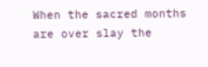When the sacred months are over slay the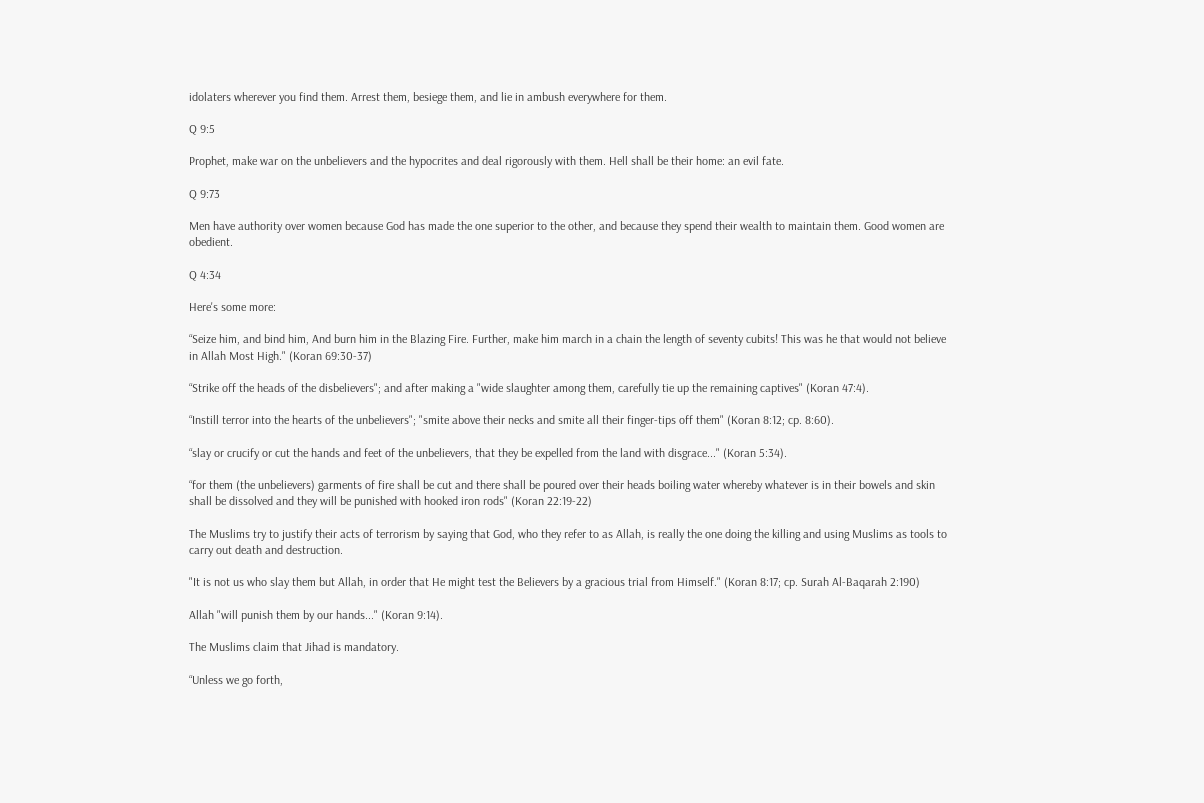idolaters wherever you find them. Arrest them, besiege them, and lie in ambush everywhere for them.

Q 9:5

Prophet, make war on the unbelievers and the hypocrites and deal rigorously with them. Hell shall be their home: an evil fate.

Q 9:73

Men have authority over women because God has made the one superior to the other, and because they spend their wealth to maintain them. Good women are obedient.

Q 4:34

Here's some more:

“Seize him, and bind him, And burn him in the Blazing Fire. Further, make him march in a chain the length of seventy cubits! This was he that would not believe in Allah Most High." (Koran 69:30-37)

“Strike off the heads of the disbelievers"; and after making a "wide slaughter among them, carefully tie up the remaining captives" (Koran 47:4).

“Instill terror into the hearts of the unbelievers"; "smite above their necks and smite all their finger-tips off them" (Koran 8:12; cp. 8:60).

“slay or crucify or cut the hands and feet of the unbelievers, that they be expelled from the land with disgrace..." (Koran 5:34).

“for them (the unbelievers) garments of fire shall be cut and there shall be poured over their heads boiling water whereby whatever is in their bowels and skin shall be dissolved and they will be punished with hooked iron rods" (Koran 22:19-22)

The Muslims try to justify their acts of terrorism by saying that God, who they refer to as Allah, is really the one doing the killing and using Muslims as tools to carry out death and destruction.

"It is not us who slay them but Allah, in order that He might test the Believers by a gracious trial from Himself." (Koran 8:17; cp. Surah Al-Baqarah 2:190)

Allah "will punish them by our hands..." (Koran 9:14).

The Muslims claim that Jihad is mandatory.

“Unless we go forth,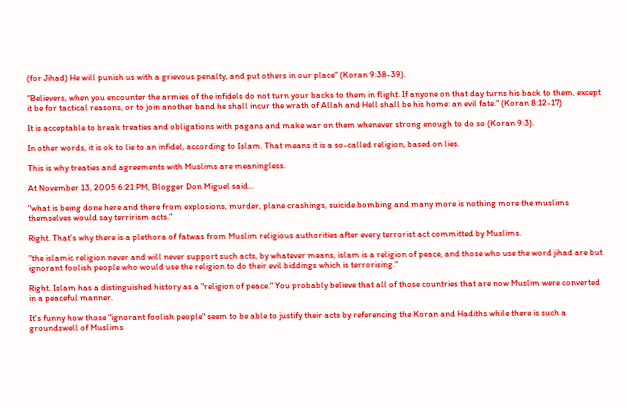(for Jihad) He will punish us with a grievous penalty, and put others in our place" (Koran 9:38-39).

“Believers, when you encounter the armies of the infidels do not turn your backs to them in flight. If anyone on that day turns his back to them, except it be for tactical reasons, or to join another band he shall incur the wrath of Allah and Hell shall be his home: an evil fate." (Koran 8:12-17)

It is acceptable to break treaties and obligations with pagans and make war on them whenever strong enough to do so (Koran 9:3).

In other words, it is ok to lie to an infidel, according to Islam. That means it is a so-called religion, based on lies.

This is why treaties and agreements with Muslims are meaningless.

At November 13, 2005 6:21 PM, Blogger Don Miguel said...

"what is being done here and there from explosions, murder, plane crashings, suicide bombing and many more is nothing more the muslims themselves would say terrirism acts."

Right. That's why there is a plethora of fatwas from Muslim religious authorities after every terrorist act committed by Muslims.

"the islamic religion never and will never support such acts, by whatever means, islam is a religion of peace, and those who use the word jihad are but ignorant foolish people who would use the religion to do their evil biddings which is terrorising."

Right. Islam has a distinguished history as a "religion of peace." You probably believe that all of those countries that are now Muslim were converted in a peaceful manner.

It's funny how those "ignorant foolish people" seem to be able to justify their acts by referencing the Koran and Hadiths while there is such a groundswell of Muslims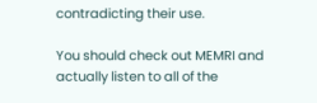contradicting their use.

You should check out MEMRI and actually listen to all of the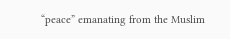“peace” emanating from the Muslim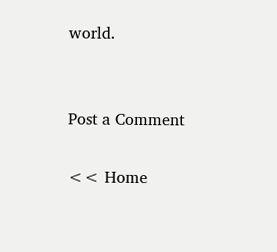world.


Post a Comment

<< Home